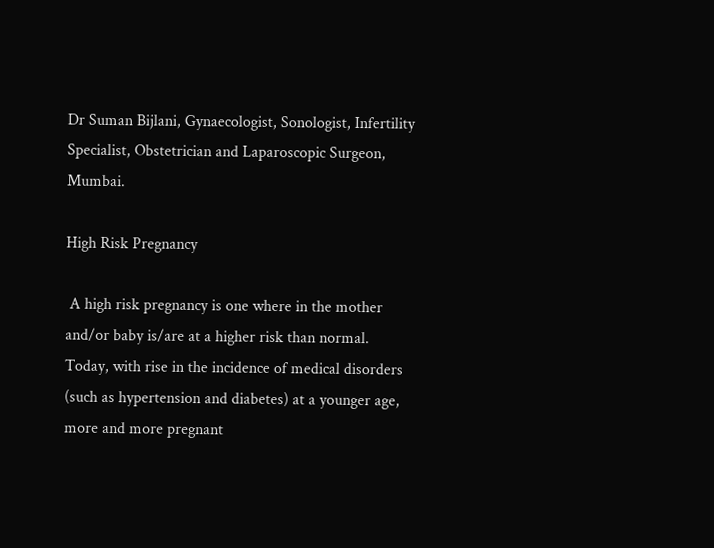Dr Suman Bijlani, Gynaecologist, Sonologist, Infertility Specialist, Obstetrician and Laparoscopic Surgeon, Mumbai.

High Risk Pregnancy

 A high risk pregnancy is one where in the mother and/or baby is/are at a higher risk than normal. Today, with rise in the incidence of medical disorders (such as hypertension and diabetes) at a younger age, more and more pregnant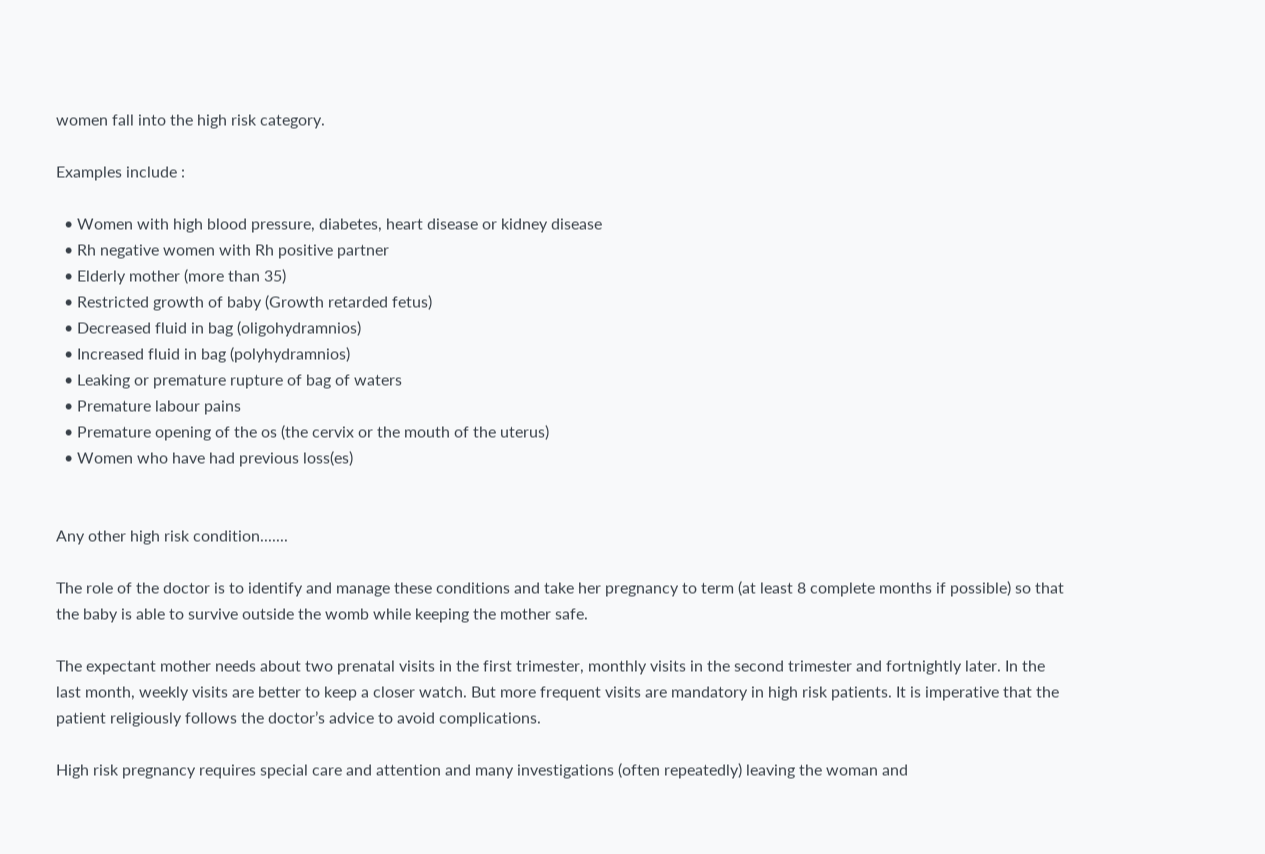women fall into the high risk category.

Examples include :

  • Women with high blood pressure, diabetes, heart disease or kidney disease
  • Rh negative women with Rh positive partner
  • Elderly mother (more than 35)
  • Restricted growth of baby (Growth retarded fetus)
  • Decreased fluid in bag (oligohydramnios)
  • Increased fluid in bag (polyhydramnios)
  • Leaking or premature rupture of bag of waters
  • Premature labour pains
  • Premature opening of the os (the cervix or the mouth of the uterus)
  • Women who have had previous loss(es)


Any other high risk condition.......

The role of the doctor is to identify and manage these conditions and take her pregnancy to term (at least 8 complete months if possible) so that the baby is able to survive outside the womb while keeping the mother safe.

The expectant mother needs about two prenatal visits in the first trimester, monthly visits in the second trimester and fortnightly later. In the last month, weekly visits are better to keep a closer watch. But more frequent visits are mandatory in high risk patients. It is imperative that the patient religiously follows the doctor’s advice to avoid complications.

High risk pregnancy requires special care and attention and many investigations (often repeatedly) leaving the woman and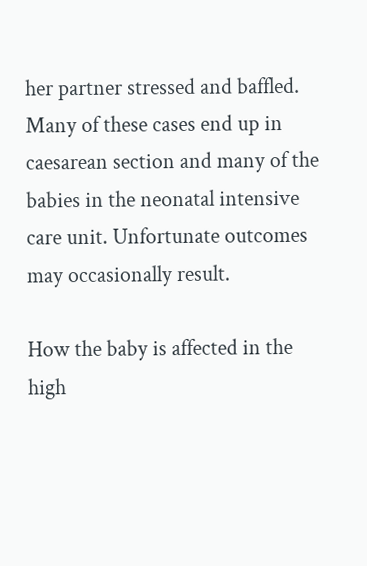her partner stressed and baffled. Many of these cases end up in caesarean section and many of the babies in the neonatal intensive care unit. Unfortunate outcomes may occasionally result.

How the baby is affected in the high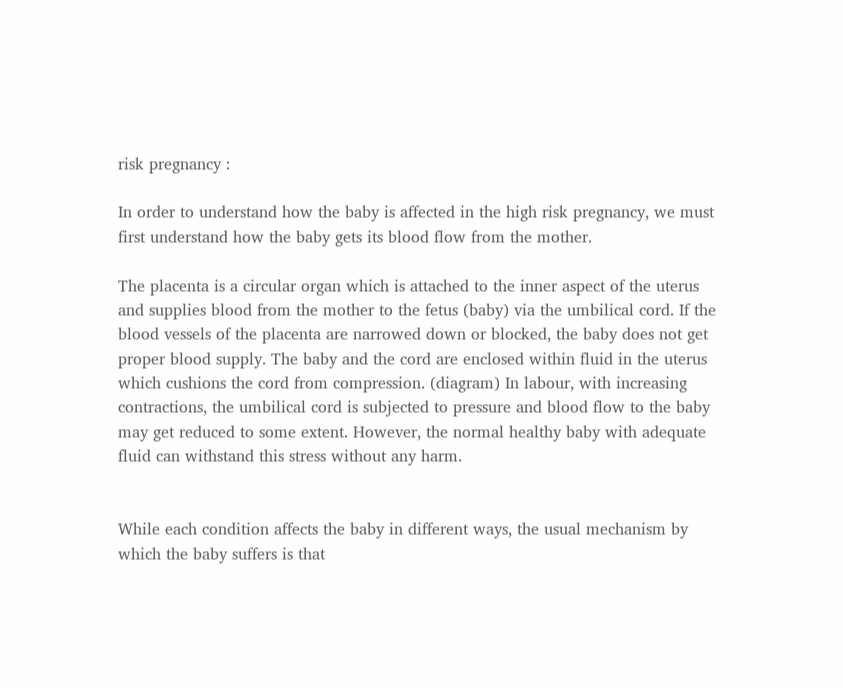risk pregnancy :

In order to understand how the baby is affected in the high risk pregnancy, we must first understand how the baby gets its blood flow from the mother.

The placenta is a circular organ which is attached to the inner aspect of the uterus and supplies blood from the mother to the fetus (baby) via the umbilical cord. If the blood vessels of the placenta are narrowed down or blocked, the baby does not get proper blood supply. The baby and the cord are enclosed within fluid in the uterus which cushions the cord from compression. (diagram) In labour, with increasing contractions, the umbilical cord is subjected to pressure and blood flow to the baby may get reduced to some extent. However, the normal healthy baby with adequate fluid can withstand this stress without any harm.


While each condition affects the baby in different ways, the usual mechanism by which the baby suffers is that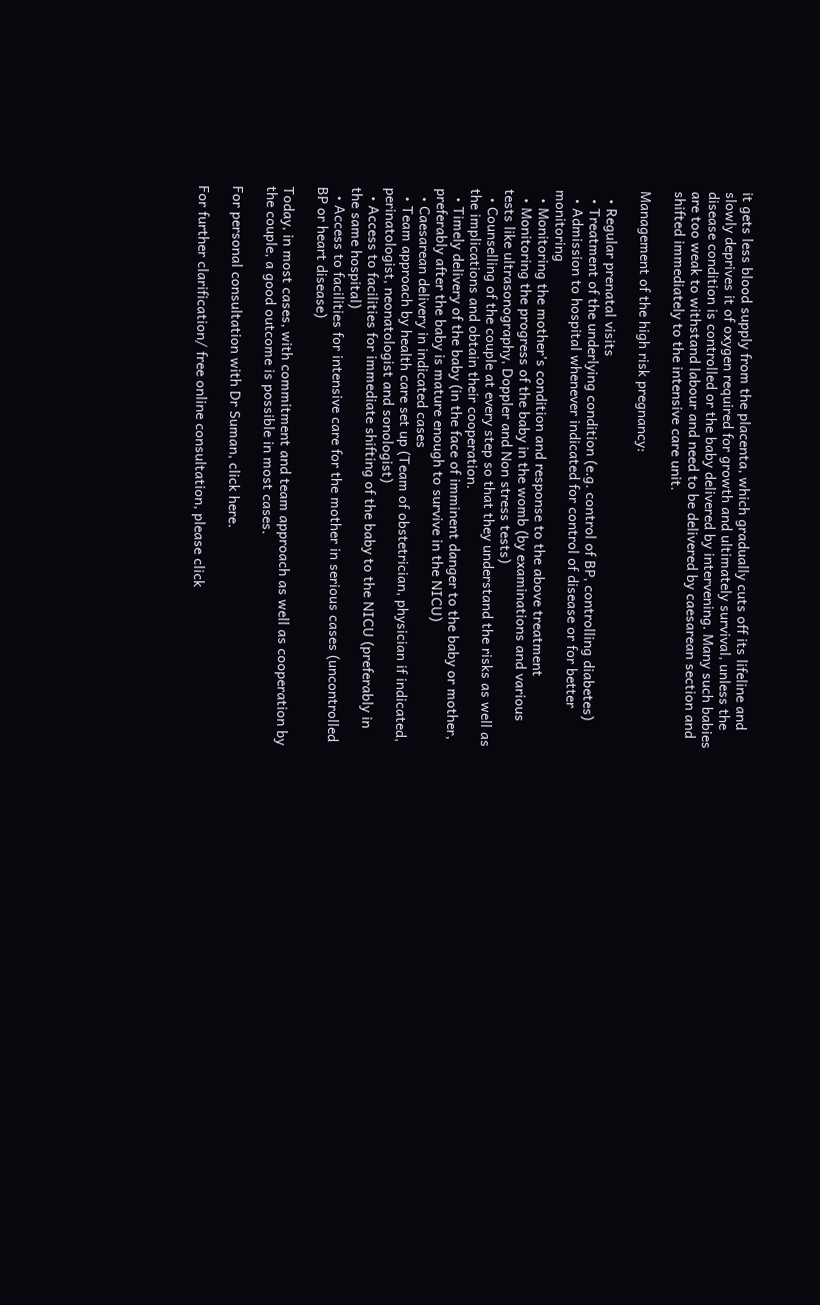it gets less blood supply from the placenta, which gradually cuts off its lifeline and slowly deprives it of oxygen required for growth and ultimately survival, unless the disease condition is controlled or the baby delivered by intervening. Many such babies are too weak to withstand labour and need to be delivered by caesarean section and shifted immediately to the intensive care unit.

Management of the high risk pregnancy:

  • Regular prenatal visits
  • Treatment of the underlying condition (e.g. control of BP, controlling diabetes)
  • Admission to hospital whenever indicated for control of disease or for better monitoring
  • Monitoring the mother’s condition and response to the above treatment
  • Monitoring the progress of the baby in the womb (by examinations and various tests like ultrasonography, Doppler and Non stress tests)
  • Counselling of the couple at every step so that they understand the risks as well as the implications and obtain their cooperation.
  • Timely delivery of the baby (in the face of imminent danger to the baby or mother, preferably after the baby is mature enough to survive in the NICU)
  • Caesarean delivery in indicated cases
  • Team approach by health care set up (Team of obstetrician, physician if indicated, perinatologist, neonatologist and sonologist)
  • Access to facilities for immediate shifting of the baby to the NICU (preferably in the same hospital)
  • Access to facilities for intensive care for the mother in serious cases (uncontrolled BP or heart disease)

Today, in most cases, with commitment and team approach as well as cooperation by the couple, a good outcome is possible in most cases.

For personal consultation with Dr Suman, click here.

For further clarification/ free online consultation, please click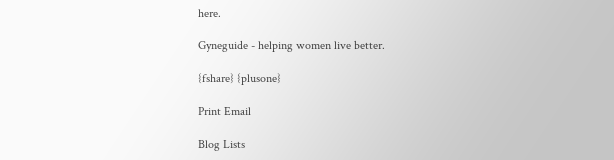here.

Gyneguide - helping women live better.

{fshare} {plusone}

Print Email

Blog Lists